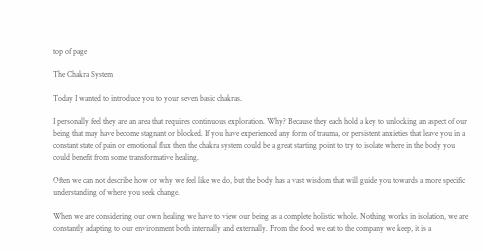top of page

The Chakra System

Today I wanted to introduce you to your seven basic chakras.

I personally feel they are an area that requires continuous exploration. Why? Because they each hold a key to unlocking an aspect of our being that may have become stagnant or blocked. If you have experienced any form of trauma, or persistent anxieties that leave you in a constant state of pain or emotional flux then the chakra system could be a great starting point to try to isolate where in the body you could benefit from some transformative healing.

Often we can not describe how or why we feel like we do, but the body has a vast wisdom that will guide you towards a more specific understanding of where you seek change.

When we are considering our own healing we have to view our being as a complete holistic whole. Nothing works in isolation, we are constantly adapting to our environment both internally and externally. From the food we eat to the company we keep, it is a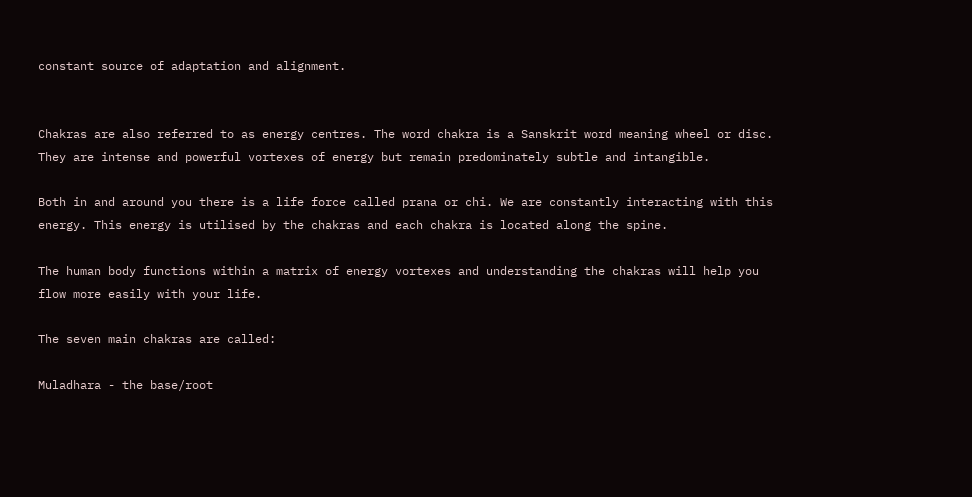constant source of adaptation and alignment.


Chakras are also referred to as energy centres. The word chakra is a Sanskrit word meaning wheel or disc. They are intense and powerful vortexes of energy but remain predominately subtle and intangible.

Both in and around you there is a life force called prana or chi. We are constantly interacting with this energy. This energy is utilised by the chakras and each chakra is located along the spine.

The human body functions within a matrix of energy vortexes and understanding the chakras will help you flow more easily with your life.

The seven main chakras are called:

Muladhara - the base/root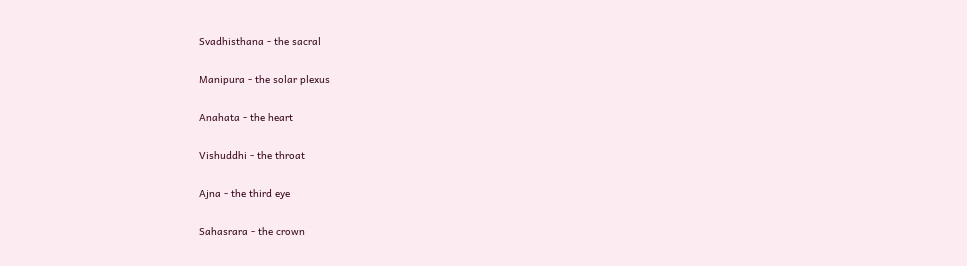Svadhisthana - the sacral

Manipura - the solar plexus

Anahata - the heart

Vishuddhi - the throat

Ajna - the third eye

Sahasrara - the crown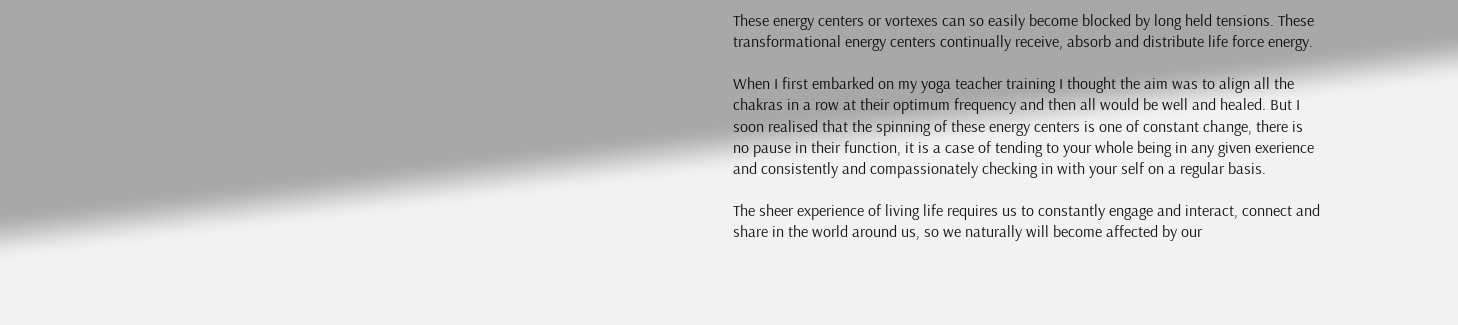These energy centers or vortexes can so easily become blocked by long held tensions. These transformational energy centers continually receive, absorb and distribute life force energy.

When I first embarked on my yoga teacher training I thought the aim was to align all the chakras in a row at their optimum frequency and then all would be well and healed. But I soon realised that the spinning of these energy centers is one of constant change, there is no pause in their function, it is a case of tending to your whole being in any given exerience and consistently and compassionately checking in with your self on a regular basis.

The sheer experience of living life requires us to constantly engage and interact, connect and share in the world around us, so we naturally will become affected by our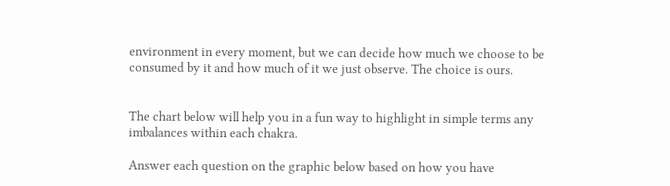environment in every moment, but we can decide how much we choose to be consumed by it and how much of it we just observe. The choice is ours.


The chart below will help you in a fun way to highlight in simple terms any imbalances within each chakra.

Answer each question on the graphic below based on how you have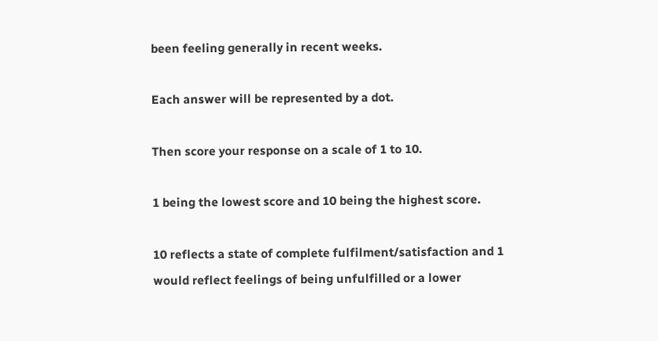been feeling generally in recent weeks.

Each answer will be represented by a dot.

Then score your response on a scale of 1 to 10.

1 being the lowest score and 10 being the highest score.

10 reflects a state of complete fulfilment/satisfaction and 1 would reflect feelings of being unfulfilled or a lower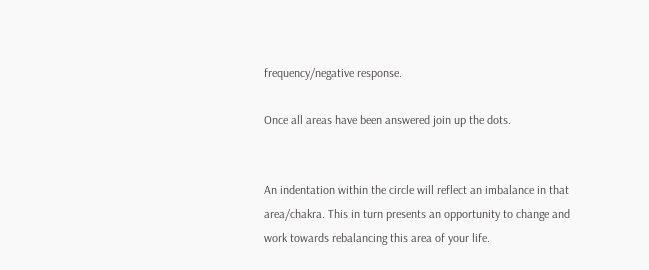frequency/negative response.

Once all areas have been answered join up the dots.


An indentation within the circle will reflect an imbalance in that area/chakra. This in turn presents an opportunity to change and work towards rebalancing this area of your life.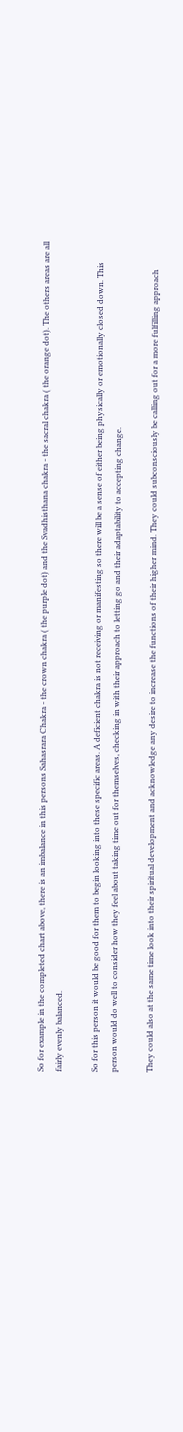So for example in the completed chart above, there is an imbalance in this persons Sahasrara Chakra - the crown chakra ( the purple dot) and the Svadhisthana chakra - the sacral chakra ( the orange dot). The others areas are all fairly evenly balanced.

So for this person it would be good for them to begin looking into these specific areas. A deficient chakra is not receiving or manifesting so there will be a sense of either being physically or emotionally closed down. This person would do well to consider how they feel about taking time out for themselves, checking in with their approach to letting go and their adaptability to accepting change.

They could also at the same time look into their spiritual development and acknowledge any desire to increase the functions of their higher mind. They could subconsciously be calling out for a more fulfilling approach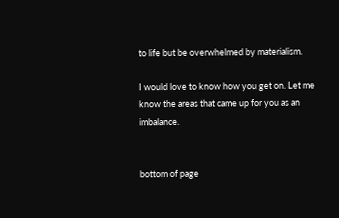to life but be overwhelmed by materialism.

I would love to know how you get on. Let me know the areas that came up for you as an imbalance.


bottom of page